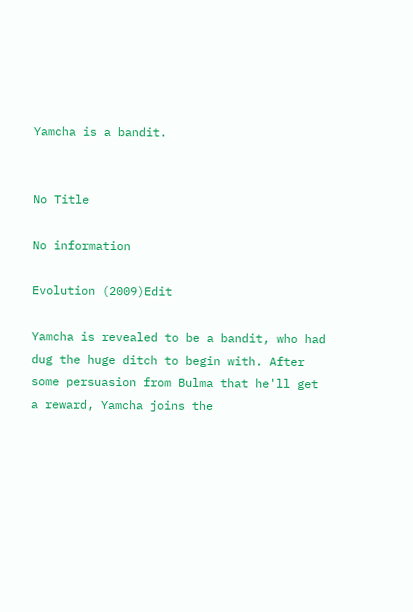Yamcha is a bandit.


No Title

No information

Evolution (2009)Edit

Yamcha is revealed to be a bandit, who had dug the huge ditch to begin with. After some persuasion from Bulma that he'll get a reward, Yamcha joins the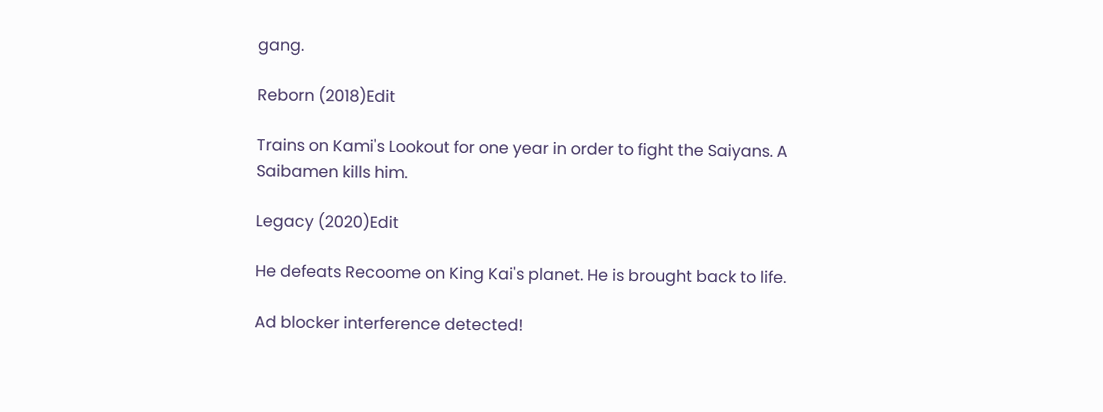gang.

Reborn (2018)Edit

Trains on Kami's Lookout for one year in order to fight the Saiyans. A Saibamen kills him.

Legacy (2020)Edit

He defeats Recoome on King Kai's planet. He is brought back to life.

Ad blocker interference detected!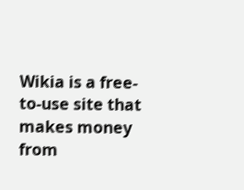Wikia is a free-to-use site that makes money from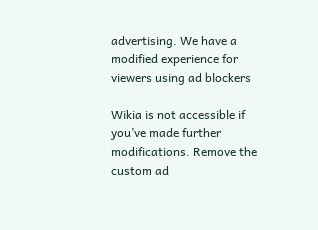advertising. We have a modified experience for viewers using ad blockers

Wikia is not accessible if you’ve made further modifications. Remove the custom ad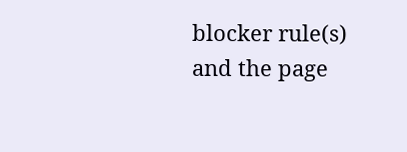blocker rule(s) and the page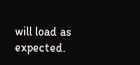will load as expected.